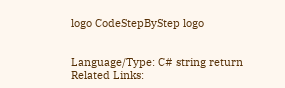logo CodeStepByStep logo


Language/Type: C# string return
Related Links: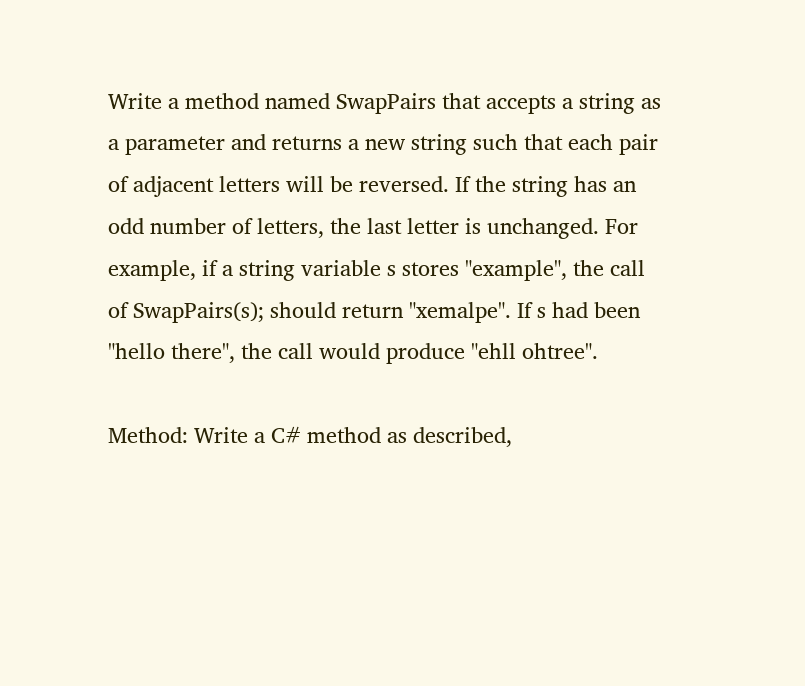Write a method named SwapPairs that accepts a string as a parameter and returns a new string such that each pair of adjacent letters will be reversed. If the string has an odd number of letters, the last letter is unchanged. For example, if a string variable s stores "example", the call of SwapPairs(s); should return "xemalpe". If s had been "hello there", the call would produce "ehll ohtree".

Method: Write a C# method as described,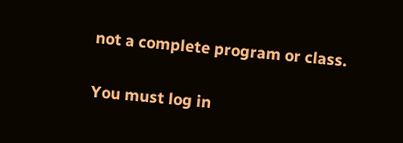not a complete program or class.

You must log in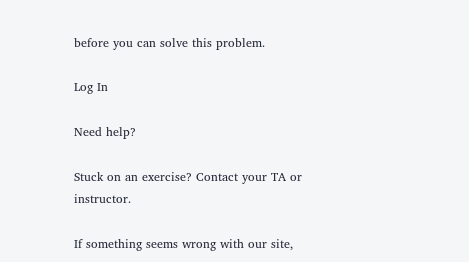before you can solve this problem.

Log In

Need help?

Stuck on an exercise? Contact your TA or instructor.

If something seems wrong with our site,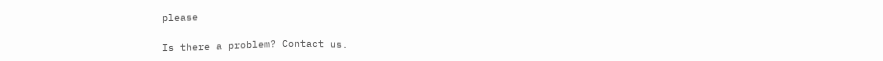please

Is there a problem? Contact us.